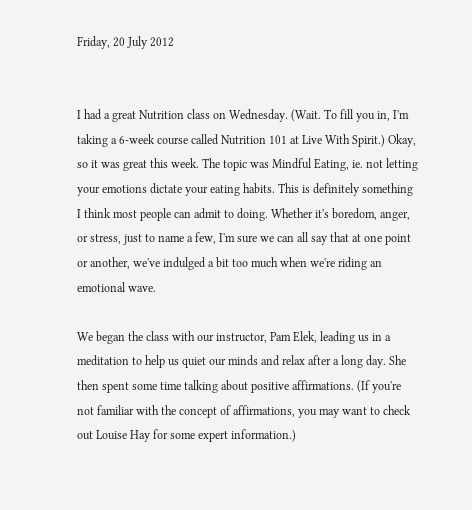Friday, 20 July 2012


I had a great Nutrition class on Wednesday. (Wait. To fill you in, I'm taking a 6-week course called Nutrition 101 at Live With Spirit.) Okay, so it was great this week. The topic was Mindful Eating, ie. not letting your emotions dictate your eating habits. This is definitely something I think most people can admit to doing. Whether it's boredom, anger, or stress, just to name a few, I'm sure we can all say that at one point or another, we've indulged a bit too much when we're riding an emotional wave.

We began the class with our instructor, Pam Elek, leading us in a meditation to help us quiet our minds and relax after a long day. She then spent some time talking about positive affirmations. (If you're not familiar with the concept of affirmations, you may want to check out Louise Hay for some expert information.)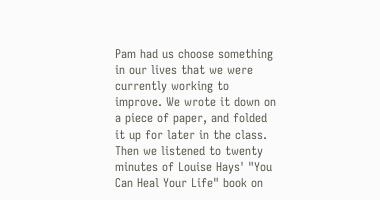Pam had us choose something in our lives that we were currently working to improve. We wrote it down on a piece of paper, and folded it up for later in the class. Then we listened to twenty minutes of Louise Hays' "You Can Heal Your Life" book on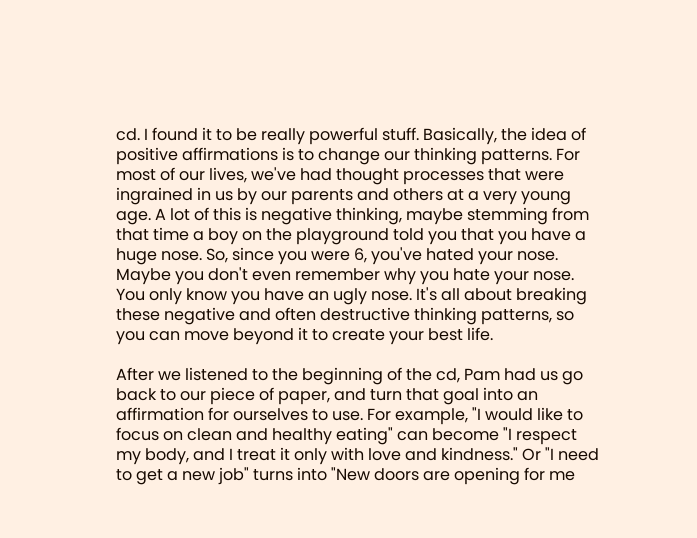cd. I found it to be really powerful stuff. Basically, the idea of positive affirmations is to change our thinking patterns. For most of our lives, we've had thought processes that were ingrained in us by our parents and others at a very young age. A lot of this is negative thinking, maybe stemming from that time a boy on the playground told you that you have a huge nose. So, since you were 6, you've hated your nose. Maybe you don't even remember why you hate your nose. You only know you have an ugly nose. It's all about breaking these negative and often destructive thinking patterns, so you can move beyond it to create your best life.

After we listened to the beginning of the cd, Pam had us go back to our piece of paper, and turn that goal into an affirmation for ourselves to use. For example, "I would like to focus on clean and healthy eating" can become "I respect my body, and I treat it only with love and kindness." Or "I need to get a new job" turns into "New doors are opening for me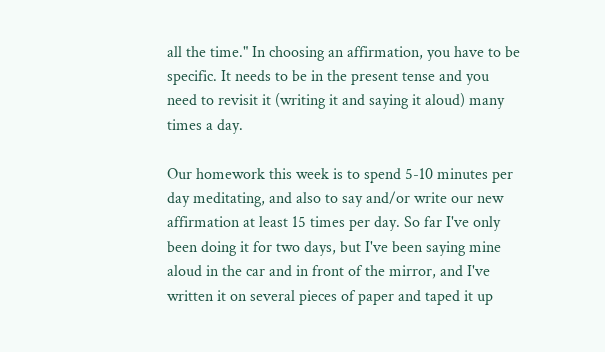all the time." In choosing an affirmation, you have to be specific. It needs to be in the present tense and you need to revisit it (writing it and saying it aloud) many times a day.

Our homework this week is to spend 5-10 minutes per day meditating, and also to say and/or write our new affirmation at least 15 times per day. So far I've only been doing it for two days, but I've been saying mine aloud in the car and in front of the mirror, and I've written it on several pieces of paper and taped it up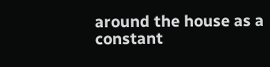around the house as a constant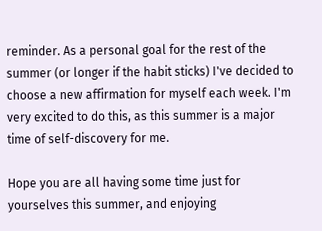reminder. As a personal goal for the rest of the summer (or longer if the habit sticks) I've decided to choose a new affirmation for myself each week. I'm very excited to do this, as this summer is a major time of self-discovery for me.

Hope you are all having some time just for yourselves this summer, and enjoying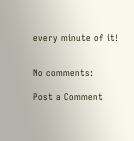every minute of it!


No comments:

Post a Comment